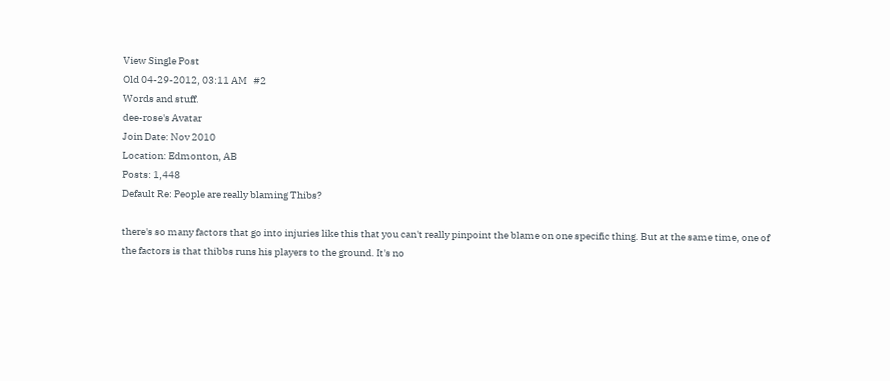View Single Post
Old 04-29-2012, 03:11 AM   #2
Words and stuff.
dee-rose's Avatar
Join Date: Nov 2010
Location: Edmonton, AB
Posts: 1,448
Default Re: People are really blaming Thibs?

there's so many factors that go into injuries like this that you can't really pinpoint the blame on one specific thing. But at the same time, one of the factors is that thibbs runs his players to the ground. It's no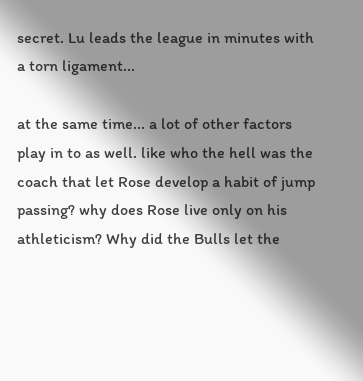secret. Lu leads the league in minutes with a torn ligament...

at the same time... a lot of other factors play in to as well. like who the hell was the coach that let Rose develop a habit of jump passing? why does Rose live only on his athleticism? Why did the Bulls let the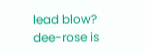lead blow?
dee-rose is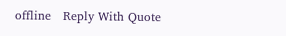offline   Reply With Quote